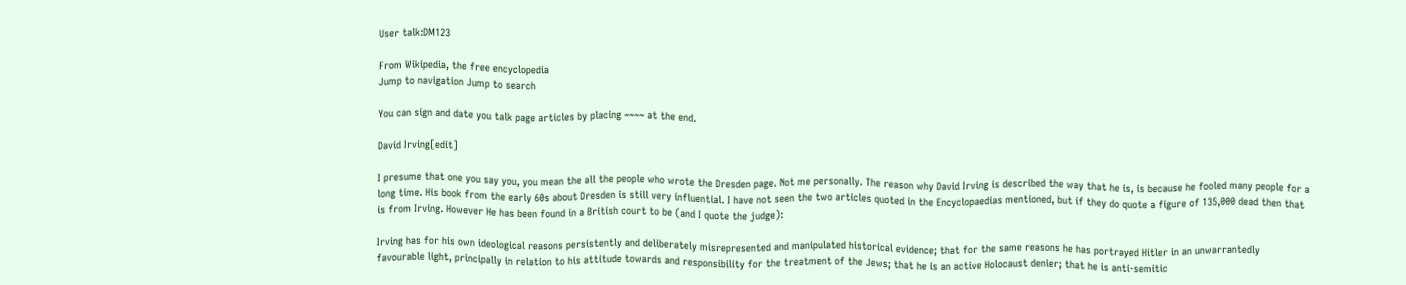User talk:DM123

From Wikipedia, the free encyclopedia
Jump to navigation Jump to search

You can sign and date you talk page articles by placing ~~~~ at the end.

David Irving[edit]

I presume that one you say you, you mean the all the people who wrote the Dresden page. Not me personally. The reason why David Irving is described the way that he is, is because he fooled many people for a long time. His book from the early 60s about Dresden is still very influential. I have not seen the two articles quoted in the Encyclopaedias mentioned, but if they do quote a figure of 135,000 dead then that is from Irving. However He has been found in a British court to be (and I quote the judge):

Irving has for his own ideological reasons persistently and deliberately misrepresented and manipulated historical evidence; that for the same reasons he has portrayed Hitler in an unwarrantedly favourable light, principally in relation to his attitude towards and responsibility for the treatment of the Jews; that he is an active Holocaust denier; that he is anti-semitic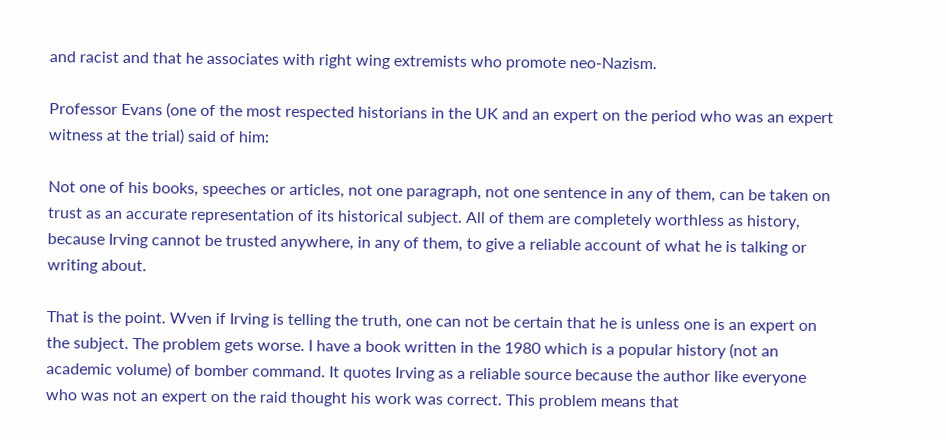and racist and that he associates with right wing extremists who promote neo-Nazism.

Professor Evans (one of the most respected historians in the UK and an expert on the period who was an expert witness at the trial) said of him:

Not one of his books, speeches or articles, not one paragraph, not one sentence in any of them, can be taken on trust as an accurate representation of its historical subject. All of them are completely worthless as history, because Irving cannot be trusted anywhere, in any of them, to give a reliable account of what he is talking or writing about.

That is the point. Wven if Irving is telling the truth, one can not be certain that he is unless one is an expert on the subject. The problem gets worse. I have a book written in the 1980 which is a popular history (not an academic volume) of bomber command. It quotes Irving as a reliable source because the author like everyone who was not an expert on the raid thought his work was correct. This problem means that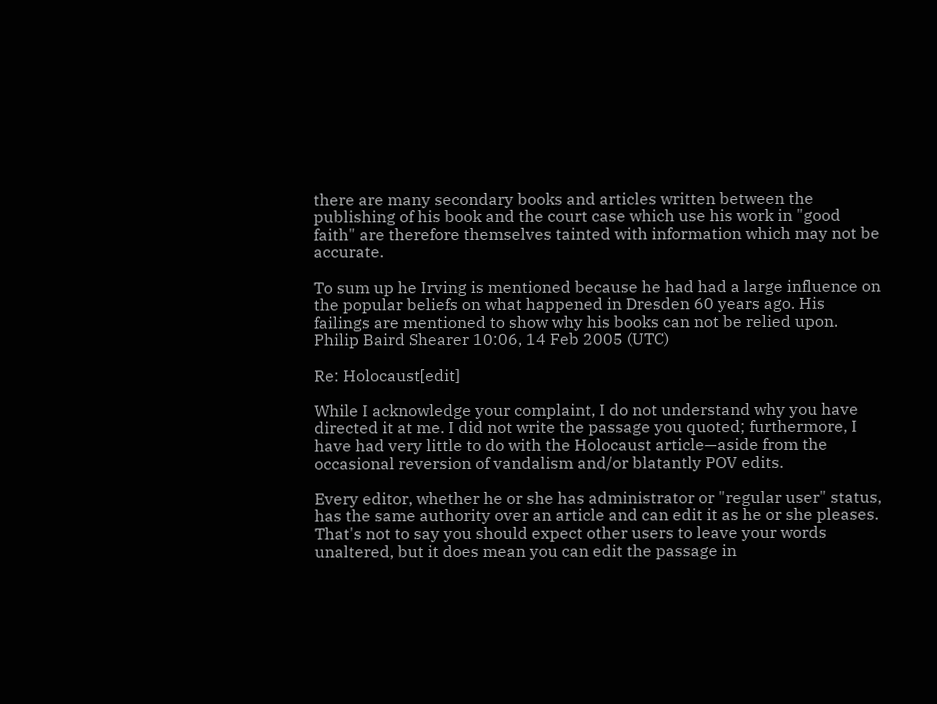there are many secondary books and articles written between the publishing of his book and the court case which use his work in "good faith" are therefore themselves tainted with information which may not be accurate.

To sum up he Irving is mentioned because he had had a large influence on the popular beliefs on what happened in Dresden 60 years ago. His failings are mentioned to show why his books can not be relied upon. Philip Baird Shearer 10:06, 14 Feb 2005 (UTC)

Re: Holocaust[edit]

While I acknowledge your complaint, I do not understand why you have directed it at me. I did not write the passage you quoted; furthermore, I have had very little to do with the Holocaust article—aside from the occasional reversion of vandalism and/or blatantly POV edits.

Every editor, whether he or she has administrator or "regular user" status, has the same authority over an article and can edit it as he or she pleases. That's not to say you should expect other users to leave your words unaltered, but it does mean you can edit the passage in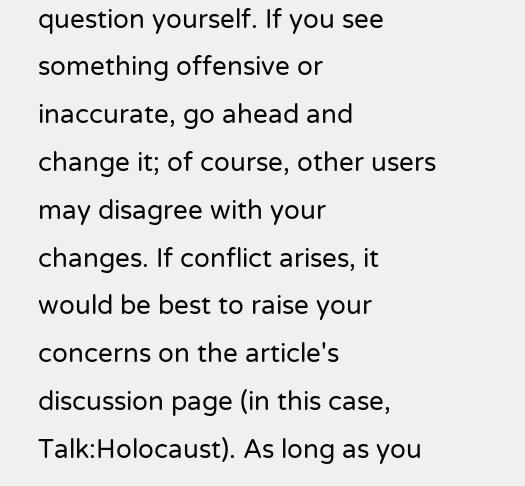question yourself. If you see something offensive or inaccurate, go ahead and change it; of course, other users may disagree with your changes. If conflict arises, it would be best to raise your concerns on the article's discussion page (in this case, Talk:Holocaust). As long as you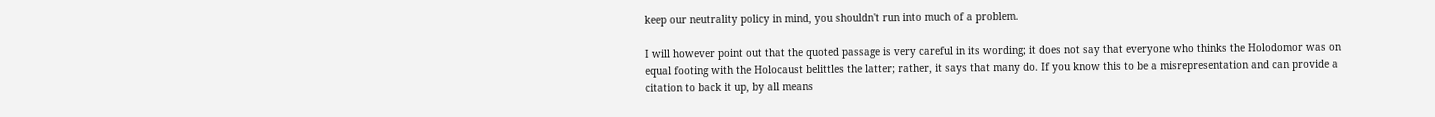keep our neutrality policy in mind, you shouldn't run into much of a problem.

I will however point out that the quoted passage is very careful in its wording; it does not say that everyone who thinks the Holodomor was on equal footing with the Holocaust belittles the latter; rather, it says that many do. If you know this to be a misrepresentation and can provide a citation to back it up, by all means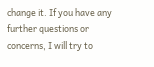change it. If you have any further questions or concerns, I will try to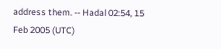address them. -- Hadal 02:54, 15 Feb 2005 (UTC)